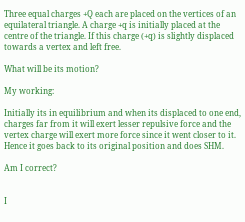Three equal charges +Q each are placed on the vertices of an equilateral triangle. A charge +q is initially placed at the centre of the triangle. If this charge (+q) is slightly displaced towards a vertex and left free.

What will be its motion?

My working:

Initially its in equilibrium and when its displaced to one end, charges far from it will exert lesser repulsive force and the vertex charge will exert more force since it went closer to it. Hence it goes back to its original position and does SHM.

Am I correct?


I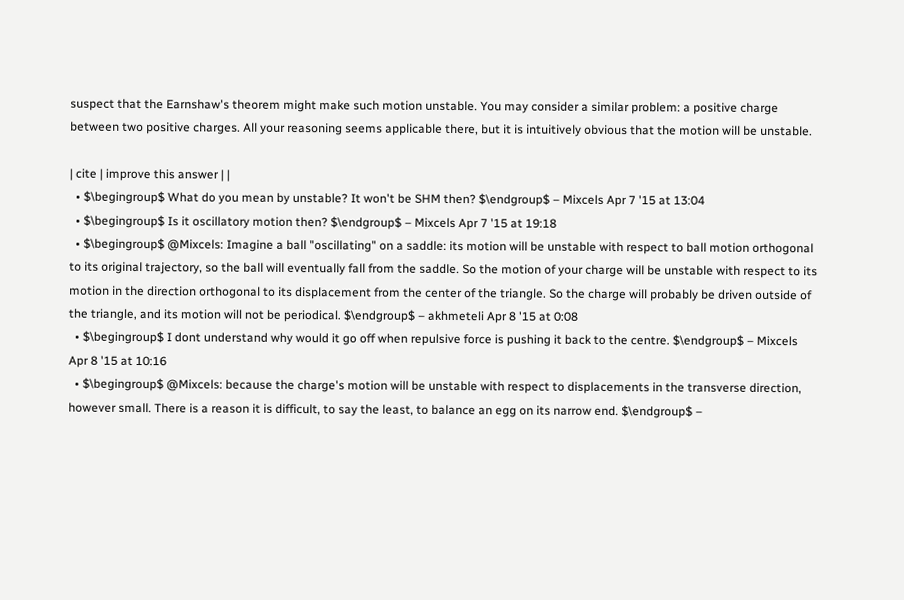suspect that the Earnshaw's theorem might make such motion unstable. You may consider a similar problem: a positive charge between two positive charges. All your reasoning seems applicable there, but it is intuitively obvious that the motion will be unstable.

| cite | improve this answer | |
  • $\begingroup$ What do you mean by unstable? It won't be SHM then? $\endgroup$ – Mixcels Apr 7 '15 at 13:04
  • $\begingroup$ Is it oscillatory motion then? $\endgroup$ – Mixcels Apr 7 '15 at 19:18
  • $\begingroup$ @Mixcels: Imagine a ball "oscillating" on a saddle: its motion will be unstable with respect to ball motion orthogonal to its original trajectory, so the ball will eventually fall from the saddle. So the motion of your charge will be unstable with respect to its motion in the direction orthogonal to its displacement from the center of the triangle. So the charge will probably be driven outside of the triangle, and its motion will not be periodical. $\endgroup$ – akhmeteli Apr 8 '15 at 0:08
  • $\begingroup$ I dont understand why would it go off when repulsive force is pushing it back to the centre. $\endgroup$ – Mixcels Apr 8 '15 at 10:16
  • $\begingroup$ @Mixcels: because the charge's motion will be unstable with respect to displacements in the transverse direction, however small. There is a reason it is difficult, to say the least, to balance an egg on its narrow end. $\endgroup$ –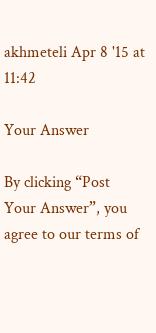akhmeteli Apr 8 '15 at 11:42

Your Answer

By clicking “Post Your Answer”, you agree to our terms of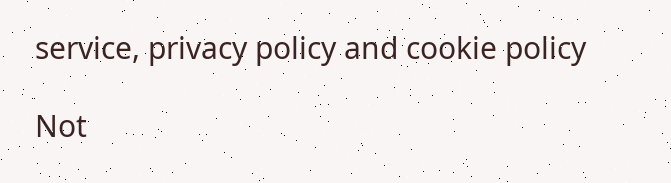service, privacy policy and cookie policy

Not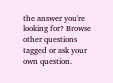the answer you're looking for? Browse other questions tagged or ask your own question.